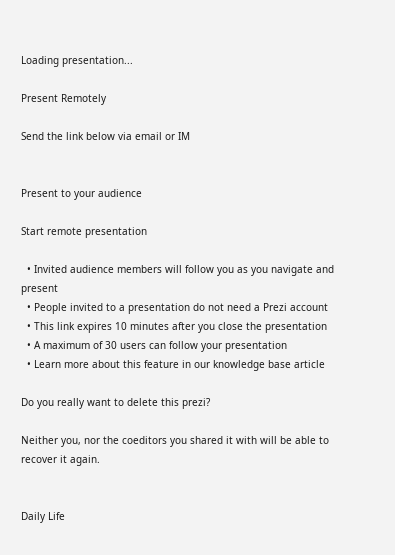Loading presentation...

Present Remotely

Send the link below via email or IM


Present to your audience

Start remote presentation

  • Invited audience members will follow you as you navigate and present
  • People invited to a presentation do not need a Prezi account
  • This link expires 10 minutes after you close the presentation
  • A maximum of 30 users can follow your presentation
  • Learn more about this feature in our knowledge base article

Do you really want to delete this prezi?

Neither you, nor the coeditors you shared it with will be able to recover it again.


Daily Life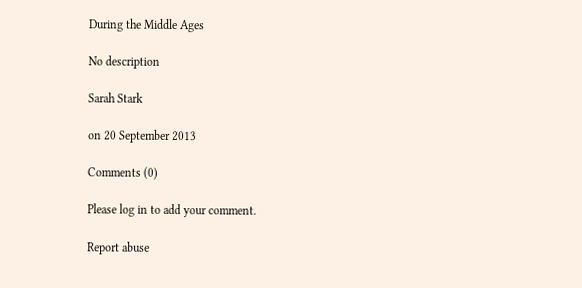During the Middle Ages

No description

Sarah Stark

on 20 September 2013

Comments (0)

Please log in to add your comment.

Report abuse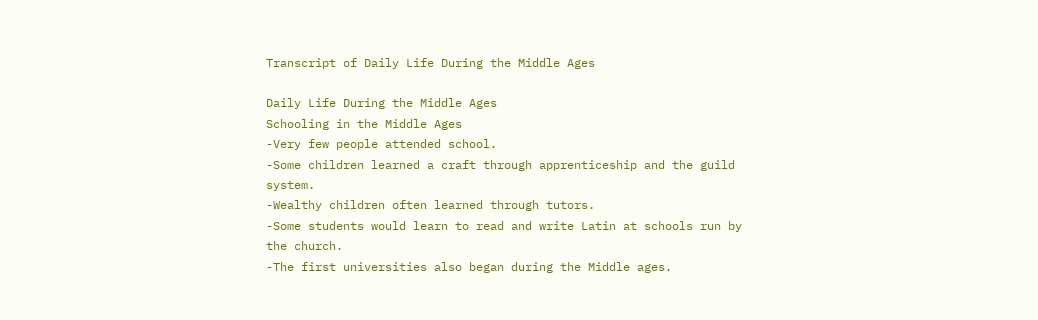Transcript of Daily Life During the Middle Ages

Daily Life During the Middle Ages
Schooling in the Middle Ages
-Very few people attended school.
-Some children learned a craft through apprenticeship and the guild system.
-Wealthy children often learned through tutors.
-Some students would learn to read and write Latin at schools run by the church.
-The first universities also began during the Middle ages.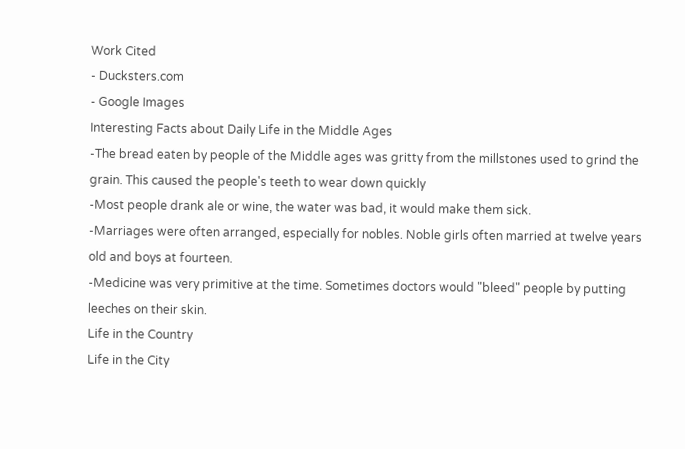Work Cited
- Ducksters.com
- Google Images
Interesting Facts about Daily Life in the Middle Ages
-The bread eaten by people of the Middle ages was gritty from the millstones used to grind the grain. This caused the people's teeth to wear down quickly
-Most people drank ale or wine, the water was bad, it would make them sick.
-Marriages were often arranged, especially for nobles. Noble girls often married at twelve years old and boys at fourteen.
-Medicine was very primitive at the time. Sometimes doctors would "bleed" people by putting leeches on their skin.
Life in the Country
Life in the City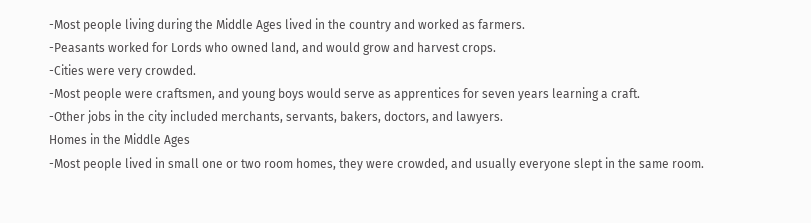-Most people living during the Middle Ages lived in the country and worked as farmers.
-Peasants worked for Lords who owned land, and would grow and harvest crops.
-Cities were very crowded.
-Most people were craftsmen, and young boys would serve as apprentices for seven years learning a craft.
-Other jobs in the city included merchants, servants, bakers, doctors, and lawyers.
Homes in the Middle Ages
-Most people lived in small one or two room homes, they were crowded, and usually everyone slept in the same room.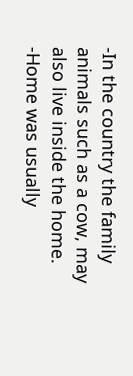-In the country the family animals such as a cow, may also live inside the home.
-Home was usually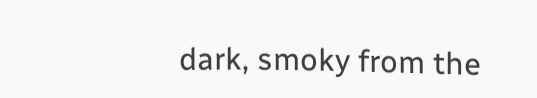dark, smoky from the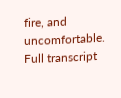fire, and uncomfortable.
Full transcript